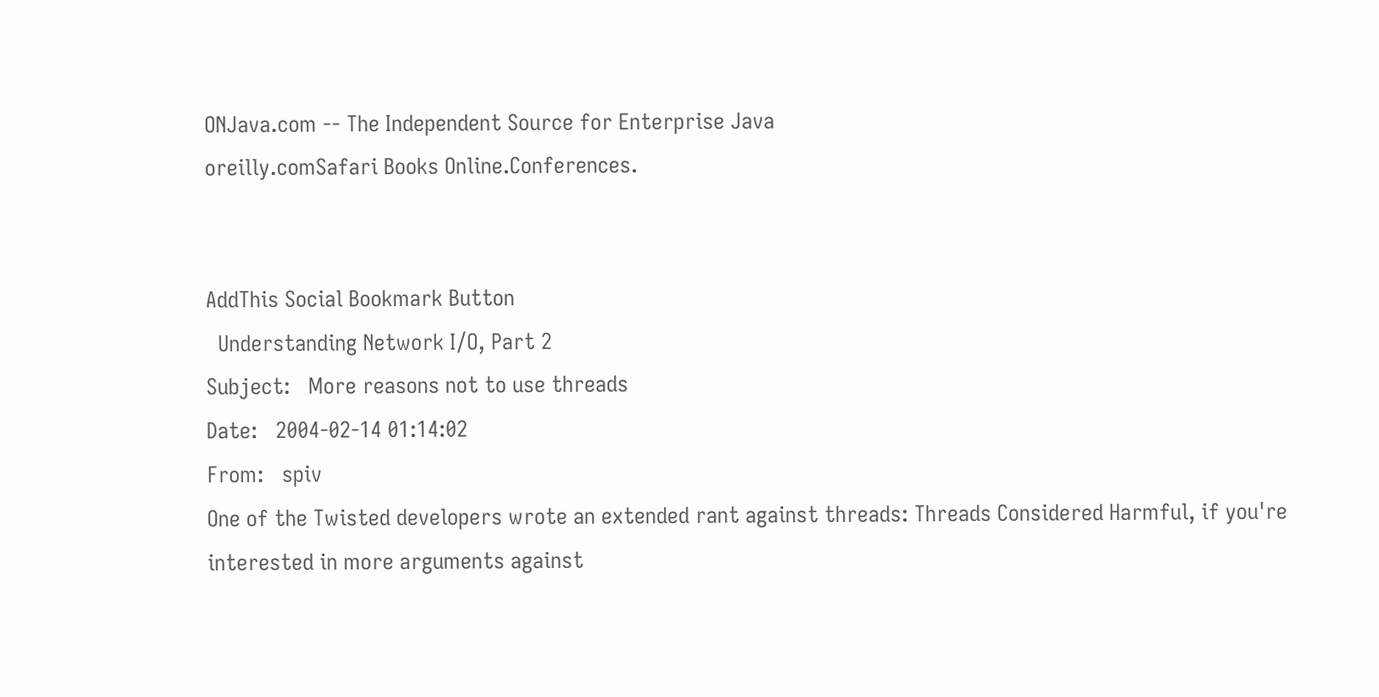ONJava.com -- The Independent Source for Enterprise Java
oreilly.comSafari Books Online.Conferences.


AddThis Social Bookmark Button
  Understanding Network I/O, Part 2
Subject:   More reasons not to use threads
Date:   2004-02-14 01:14:02
From:   spiv
One of the Twisted developers wrote an extended rant against threads: Threads Considered Harmful, if you're interested in more arguments against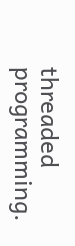threaded programming.